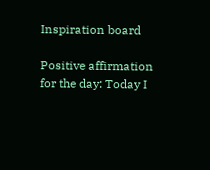Inspiration board

Positive affirmation for the day: Today I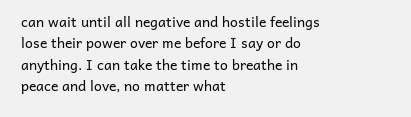can wait until all negative and hostile feelings lose their power over me before I say or do anything. I can take the time to breathe in peace and love, no matter what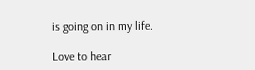is going on in my life.

Love to hear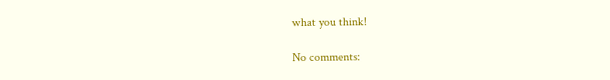what you think!

No comments: